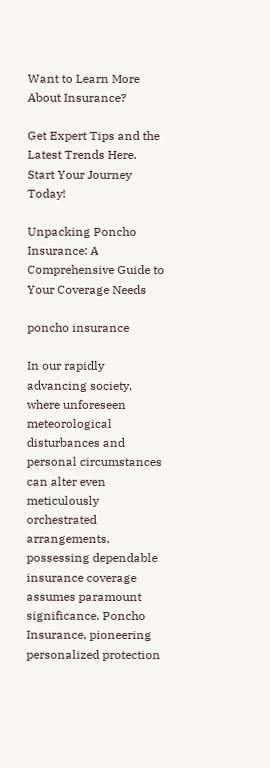Want to Learn More About Insurance?

Get Expert Tips and the Latest Trends Here. Start Your Journey Today!

Unpacking Poncho Insurance: A Comprehensive Guide to Your Coverage Needs

poncho insurance

In our rapidly advancing society, where unforeseen meteorological disturbances and personal circumstances can alter even meticulously orchestrated arrangements, possessing dependable insurance coverage assumes paramount significance. Poncho Insurance, pioneering personalized protection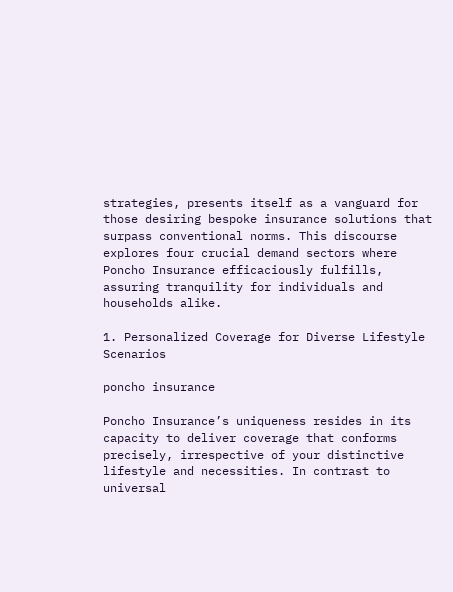strategies, presents itself as a vanguard for those desiring bespoke insurance solutions that surpass conventional norms. This discourse explores four crucial demand sectors where Poncho Insurance efficaciously fulfills, assuring tranquility for individuals and households alike.

1. Personalized Coverage for Diverse Lifestyle Scenarios

poncho insurance

Poncho Insurance’s uniqueness resides in its capacity to deliver coverage that conforms precisely, irrespective of your distinctive lifestyle and necessities. In contrast to universal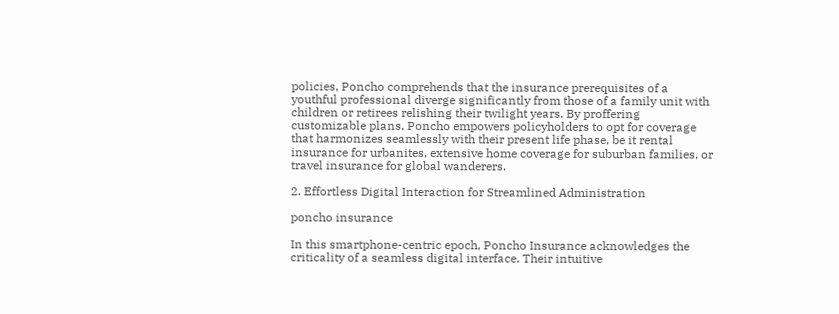policies, Poncho comprehends that the insurance prerequisites of a youthful professional diverge significantly from those of a family unit with children or retirees relishing their twilight years. By proffering customizable plans, Poncho empowers policyholders to opt for coverage that harmonizes seamlessly with their present life phase, be it rental insurance for urbanites, extensive home coverage for suburban families, or travel insurance for global wanderers.

2. Effortless Digital Interaction for Streamlined Administration

poncho insurance

In this smartphone-centric epoch, Poncho Insurance acknowledges the criticality of a seamless digital interface. Their intuitive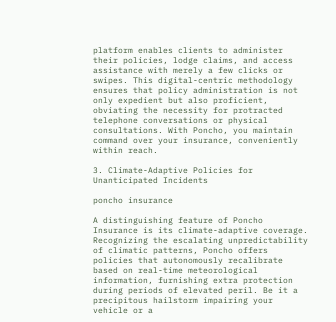platform enables clients to administer their policies, lodge claims, and access assistance with merely a few clicks or swipes. This digital-centric methodology ensures that policy administration is not only expedient but also proficient, obviating the necessity for protracted telephone conversations or physical consultations. With Poncho, you maintain command over your insurance, conveniently within reach.

3. Climate-Adaptive Policies for Unanticipated Incidents

poncho insurance

A distinguishing feature of Poncho Insurance is its climate-adaptive coverage. Recognizing the escalating unpredictability of climatic patterns, Poncho offers policies that autonomously recalibrate based on real-time meteorological information, furnishing extra protection during periods of elevated peril. Be it a precipitous hailstorm impairing your vehicle or a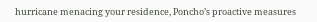hurricane menacing your residence, Poncho’s proactive measures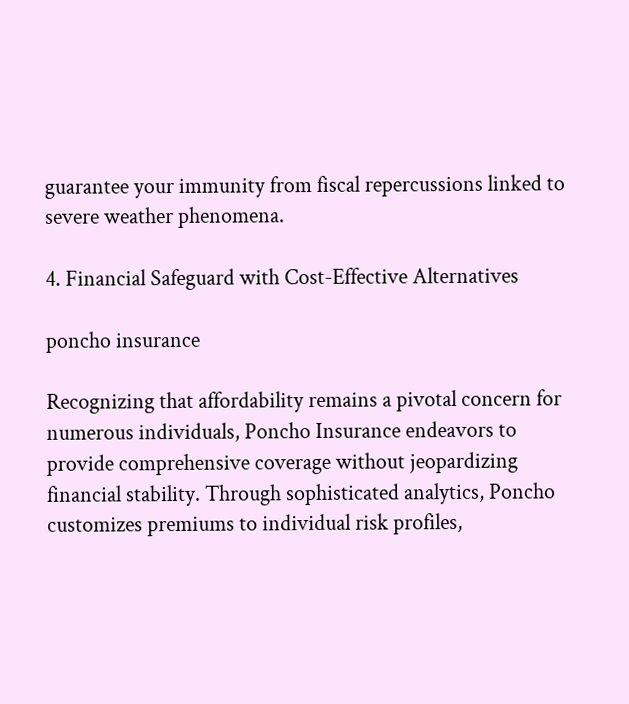guarantee your immunity from fiscal repercussions linked to severe weather phenomena.

4. Financial Safeguard with Cost-Effective Alternatives

poncho insurance

Recognizing that affordability remains a pivotal concern for numerous individuals, Poncho Insurance endeavors to provide comprehensive coverage without jeopardizing financial stability. Through sophisticated analytics, Poncho customizes premiums to individual risk profiles,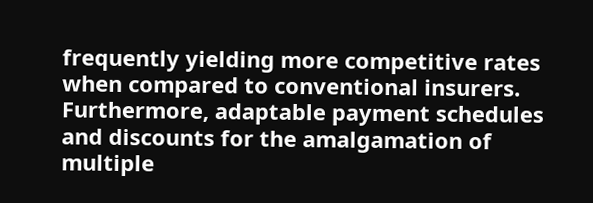frequently yielding more competitive rates when compared to conventional insurers. Furthermore, adaptable payment schedules and discounts for the amalgamation of multiple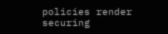policies render securing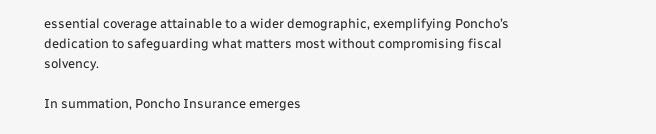essential coverage attainable to a wider demographic, exemplifying Poncho’s dedication to safeguarding what matters most without compromising fiscal solvency.

In summation, Poncho Insurance emerges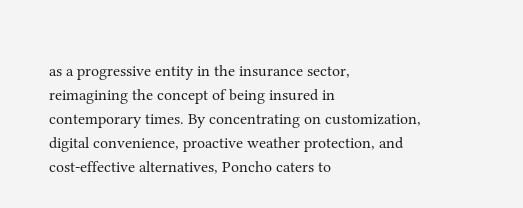as a progressive entity in the insurance sector, reimagining the concept of being insured in contemporary times. By concentrating on customization, digital convenience, proactive weather protection, and cost-effective alternatives, Poncho caters to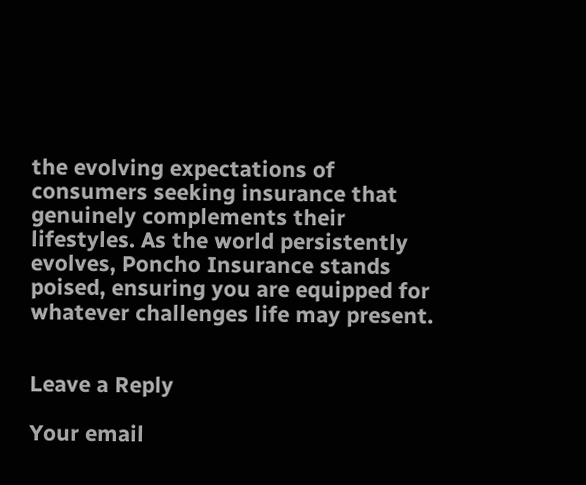the evolving expectations of consumers seeking insurance that genuinely complements their lifestyles. As the world persistently evolves, Poncho Insurance stands poised, ensuring you are equipped for whatever challenges life may present.


Leave a Reply

Your email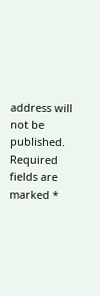address will not be published. Required fields are marked *